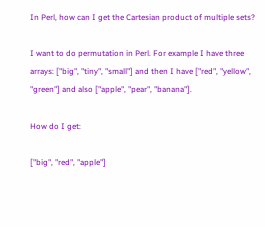In Perl, how can I get the Cartesian product of multiple sets?

I want to do permutation in Perl. For example I have three arrays: ["big", "tiny", "small"] and then I have ["red", "yellow", "green"] and also ["apple", "pear", "banana"].

How do I get:

["big", "red", "apple"]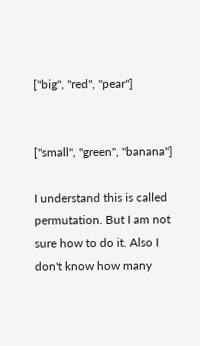["big", "red", "pear"]


["small", "green", "banana"]

I understand this is called permutation. But I am not sure how to do it. Also I don't know how many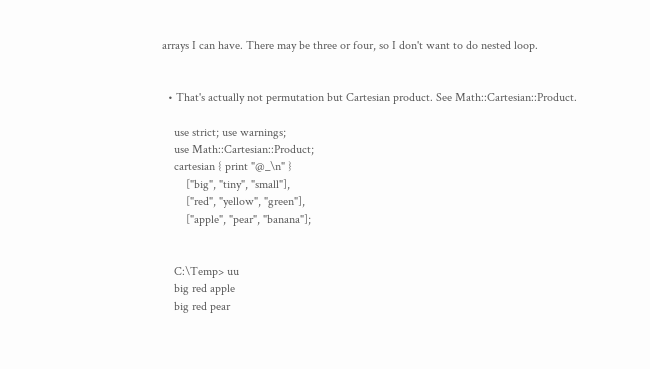arrays I can have. There may be three or four, so I don't want to do nested loop.


  • That's actually not permutation but Cartesian product. See Math::Cartesian::Product.

    use strict; use warnings;
    use Math::Cartesian::Product;
    cartesian { print "@_\n" }
        ["big", "tiny", "small"],
        ["red", "yellow", "green"],
        ["apple", "pear", "banana"];


    C:\Temp> uu
    big red apple
    big red pear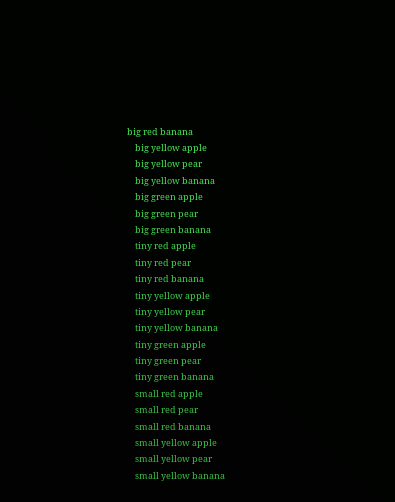big red banana
    big yellow apple
    big yellow pear
    big yellow banana
    big green apple
    big green pear
    big green banana
    tiny red apple
    tiny red pear
    tiny red banana
    tiny yellow apple
    tiny yellow pear
    tiny yellow banana
    tiny green apple
    tiny green pear
    tiny green banana
    small red apple
    small red pear
    small red banana
    small yellow apple
    small yellow pear
    small yellow banana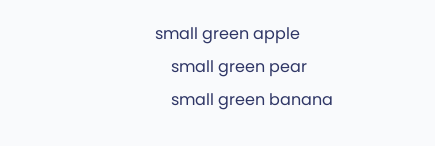small green apple
    small green pear
    small green banana